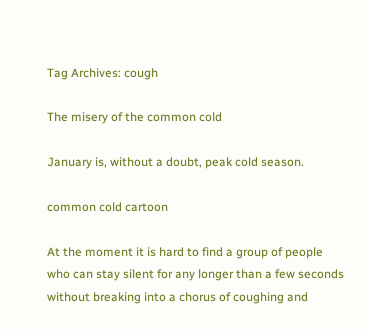Tag Archives: cough

The misery of the common cold

January is, without a doubt, peak cold season.

common cold cartoon

At the moment it is hard to find a group of people who can stay silent for any longer than a few seconds without breaking into a chorus of coughing and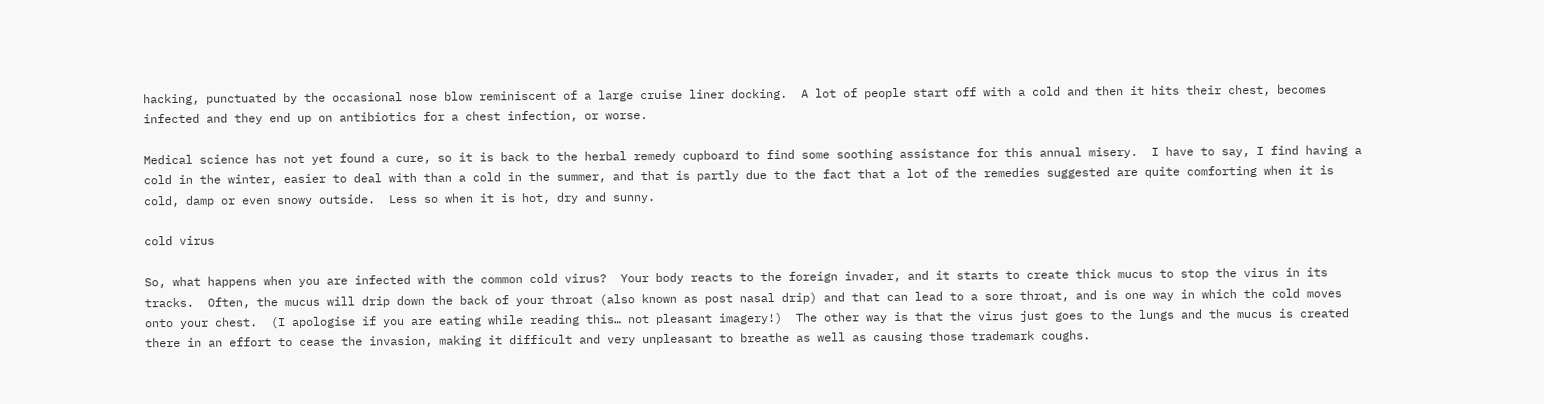hacking, punctuated by the occasional nose blow reminiscent of a large cruise liner docking.  A lot of people start off with a cold and then it hits their chest, becomes infected and they end up on antibiotics for a chest infection, or worse.

Medical science has not yet found a cure, so it is back to the herbal remedy cupboard to find some soothing assistance for this annual misery.  I have to say, I find having a cold in the winter, easier to deal with than a cold in the summer, and that is partly due to the fact that a lot of the remedies suggested are quite comforting when it is cold, damp or even snowy outside.  Less so when it is hot, dry and sunny.

cold virus

So, what happens when you are infected with the common cold virus?  Your body reacts to the foreign invader, and it starts to create thick mucus to stop the virus in its tracks.  Often, the mucus will drip down the back of your throat (also known as post nasal drip) and that can lead to a sore throat, and is one way in which the cold moves onto your chest.  (I apologise if you are eating while reading this… not pleasant imagery!)  The other way is that the virus just goes to the lungs and the mucus is created there in an effort to cease the invasion, making it difficult and very unpleasant to breathe as well as causing those trademark coughs.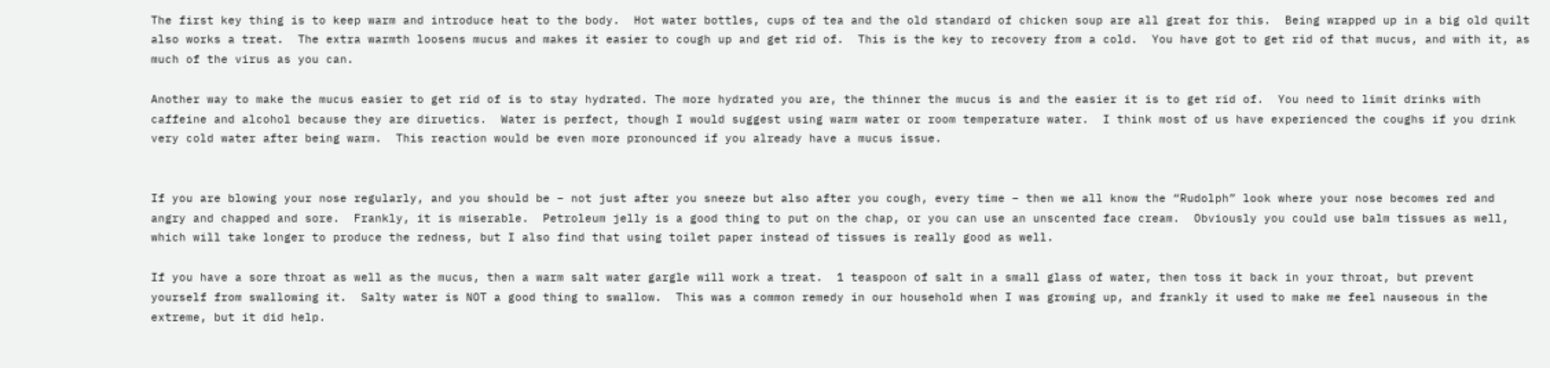The first key thing is to keep warm and introduce heat to the body.  Hot water bottles, cups of tea and the old standard of chicken soup are all great for this.  Being wrapped up in a big old quilt also works a treat.  The extra warmth loosens mucus and makes it easier to cough up and get rid of.  This is the key to recovery from a cold.  You have got to get rid of that mucus, and with it, as much of the virus as you can.

Another way to make the mucus easier to get rid of is to stay hydrated. The more hydrated you are, the thinner the mucus is and the easier it is to get rid of.  You need to limit drinks with caffeine and alcohol because they are diruetics.  Water is perfect, though I would suggest using warm water or room temperature water.  I think most of us have experienced the coughs if you drink very cold water after being warm.  This reaction would be even more pronounced if you already have a mucus issue.


If you are blowing your nose regularly, and you should be – not just after you sneeze but also after you cough, every time – then we all know the “Rudolph” look where your nose becomes red and angry and chapped and sore.  Frankly, it is miserable.  Petroleum jelly is a good thing to put on the chap, or you can use an unscented face cream.  Obviously you could use balm tissues as well, which will take longer to produce the redness, but I also find that using toilet paper instead of tissues is really good as well.

If you have a sore throat as well as the mucus, then a warm salt water gargle will work a treat.  1 teaspoon of salt in a small glass of water, then toss it back in your throat, but prevent yourself from swallowing it.  Salty water is NOT a good thing to swallow.  This was a common remedy in our household when I was growing up, and frankly it used to make me feel nauseous in the extreme, but it did help.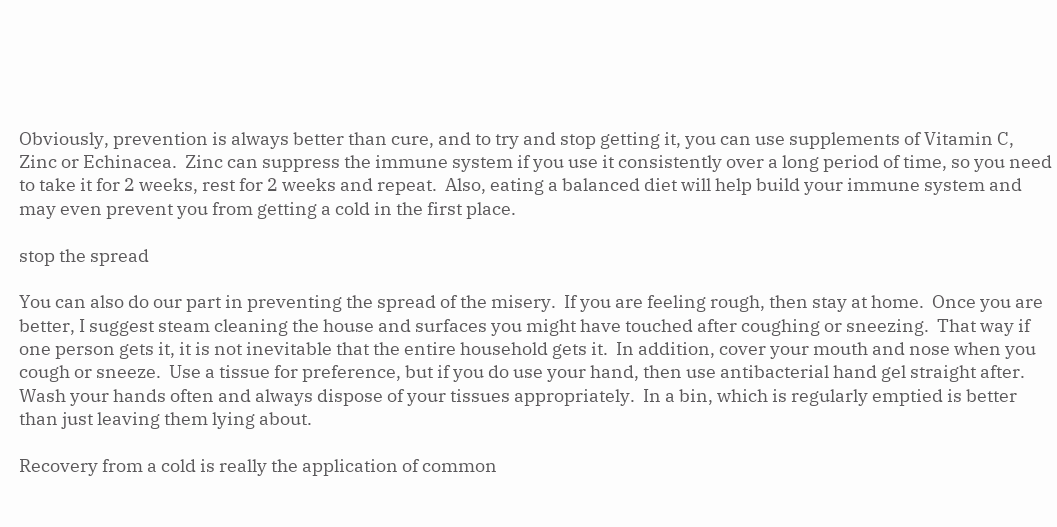Obviously, prevention is always better than cure, and to try and stop getting it, you can use supplements of Vitamin C, Zinc or Echinacea.  Zinc can suppress the immune system if you use it consistently over a long period of time, so you need to take it for 2 weeks, rest for 2 weeks and repeat.  Also, eating a balanced diet will help build your immune system and may even prevent you from getting a cold in the first place.

stop the spread

You can also do our part in preventing the spread of the misery.  If you are feeling rough, then stay at home.  Once you are better, I suggest steam cleaning the house and surfaces you might have touched after coughing or sneezing.  That way if one person gets it, it is not inevitable that the entire household gets it.  In addition, cover your mouth and nose when you cough or sneeze.  Use a tissue for preference, but if you do use your hand, then use antibacterial hand gel straight after.  Wash your hands often and always dispose of your tissues appropriately.  In a bin, which is regularly emptied is better than just leaving them lying about.

Recovery from a cold is really the application of common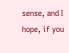sense, and I hope, if you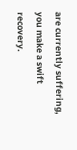are currently suffering, you make a swift recovery.